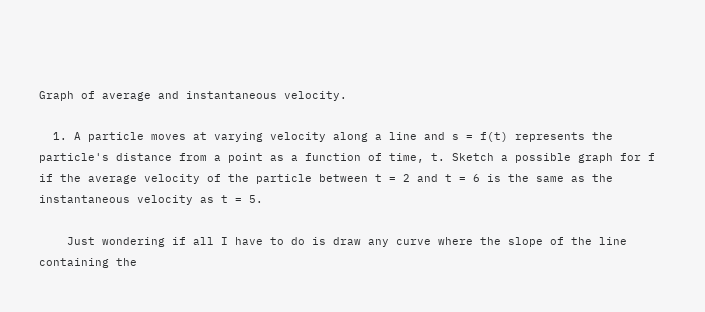Graph of average and instantaneous velocity.

  1. A particle moves at varying velocity along a line and s = f(t) represents the particle's distance from a point as a function of time, t. Sketch a possible graph for f if the average velocity of the particle between t = 2 and t = 6 is the same as the instantaneous velocity as t = 5.

    Just wondering if all I have to do is draw any curve where the slope of the line containing the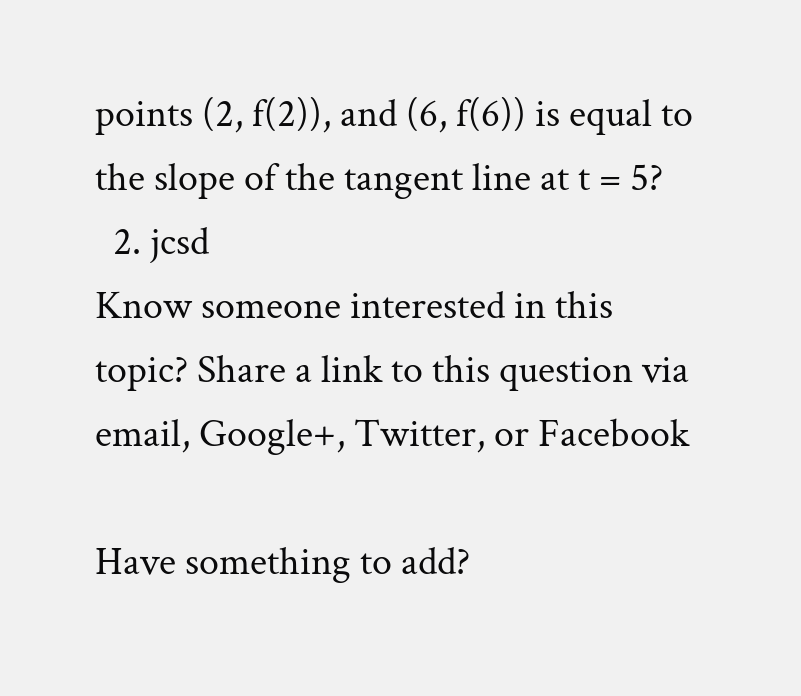points (2, f(2)), and (6, f(6)) is equal to the slope of the tangent line at t = 5?
  2. jcsd
Know someone interested in this topic? Share a link to this question via email, Google+, Twitter, or Facebook

Have something to add?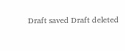Draft saved Draft deleted